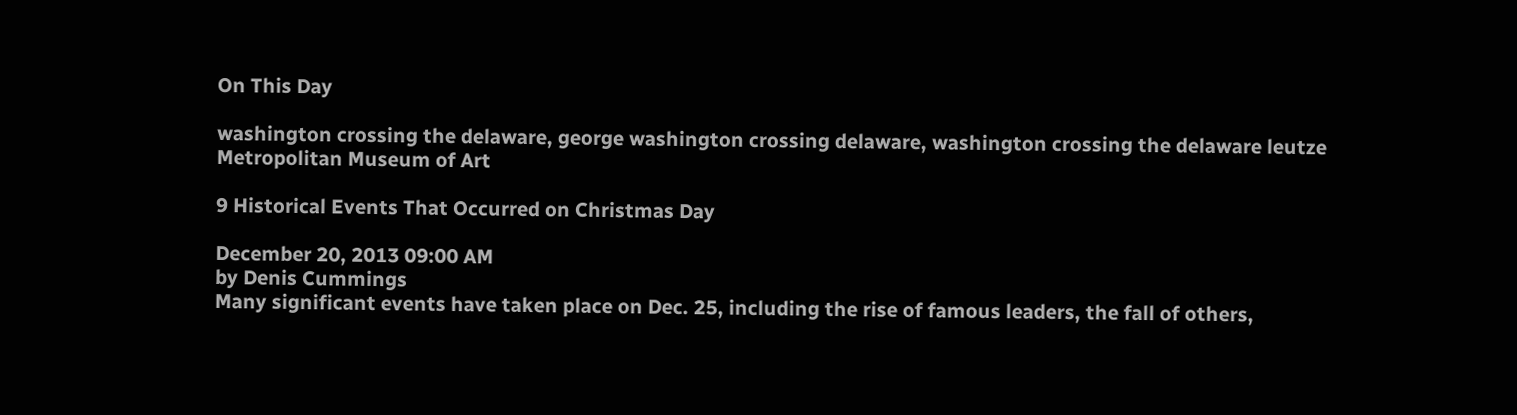On This Day

washington crossing the delaware, george washington crossing delaware, washington crossing the delaware leutze
Metropolitan Museum of Art

9 Historical Events That Occurred on Christmas Day

December 20, 2013 09:00 AM
by Denis Cummings
Many significant events have taken place on Dec. 25, including the rise of famous leaders, the fall of others,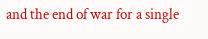and the end of war for a single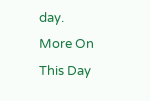day.
More On This Day